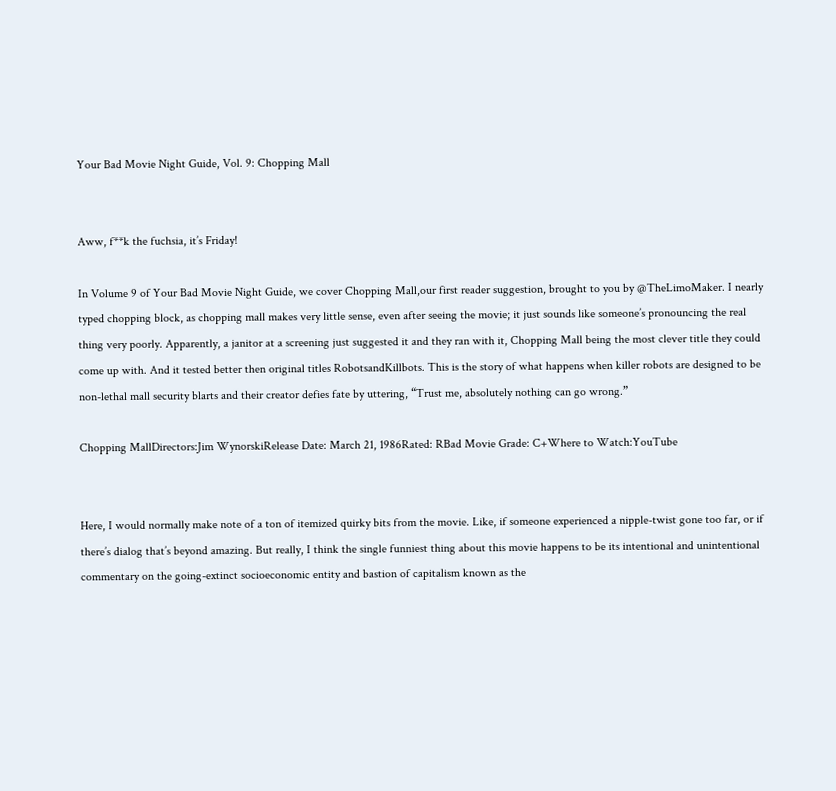Your Bad Movie Night Guide, Vol. 9: Chopping Mall


Aww, f**k the fuchsia, it’s Friday!

In Volume 9 of Your Bad Movie Night Guide, we cover Chopping Mall,our first reader suggestion, brought to you by @TheLimoMaker. I nearly typed chopping block, as chopping mall makes very little sense, even after seeing the movie; it just sounds like someone’s pronouncing the real thing very poorly. Apparently, a janitor at a screening just suggested it and they ran with it, Chopping Mall being the most clever title they could come up with. And it tested better then original titles RobotsandKillbots. This is the story of what happens when killer robots are designed to be non-lethal mall security blarts and their creator defies fate by uttering, “Trust me, absolutely nothing can go wrong.”

Chopping MallDirectors:Jim WynorskiRelease Date: March 21, 1986Rated: RBad Movie Grade: C+Where to Watch:YouTube


Here, I would normally make note of a ton of itemized quirky bits from the movie. Like, if someone experienced a nipple-twist gone too far, or if there’s dialog that’s beyond amazing. But really, I think the single funniest thing about this movie happens to be its intentional and unintentional commentary on the going-extinct socioeconomic entity and bastion of capitalism known as the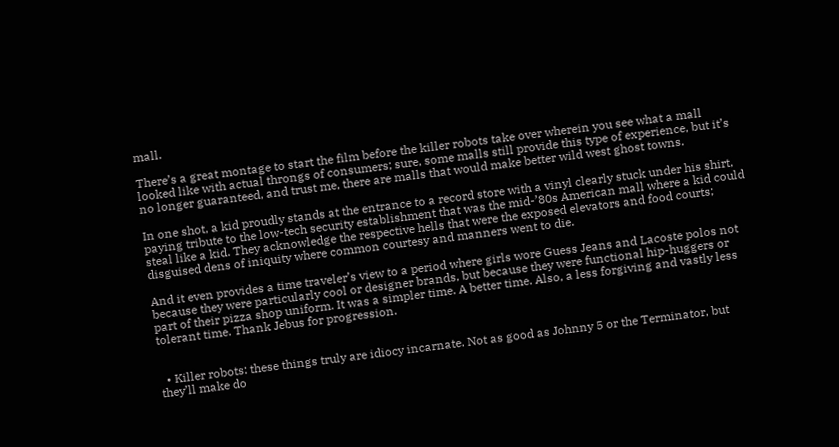mall.

There’s a great montage to start the film before the killer robots take over wherein you see what a mall looked like with actual throngs of consumers; sure, some malls still provide this type of experience, but it’s no longer guaranteed, and trust me, there are malls that would make better wild west ghost towns.

In one shot, a kid proudly stands at the entrance to a record store with a vinyl clearly stuck under his shirt, paying tribute to the low-tech security establishment that was the mid-’80s American mall where a kid could steal like a kid. They acknowledge the respective hells that were the exposed elevators and food courts; disguised dens of iniquity where common courtesy and manners went to die.

And it even provides a time traveler’s view to a period where girls wore Guess Jeans and Lacoste polos not because they were particularly cool or designer brands, but because they were functional hip-huggers or part of their pizza shop uniform. It was a simpler time. A better time. Also, a less forgiving and vastly less tolerant time. Thank Jebus for progression.


  • Killer robots: these things truly are idiocy incarnate. Not as good as Johnny 5 or the Terminator, but they’ll make do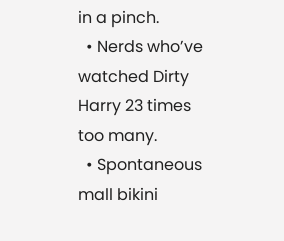in a pinch.
  • Nerds who’ve watched Dirty Harry 23 times too many.
  • Spontaneous mall bikini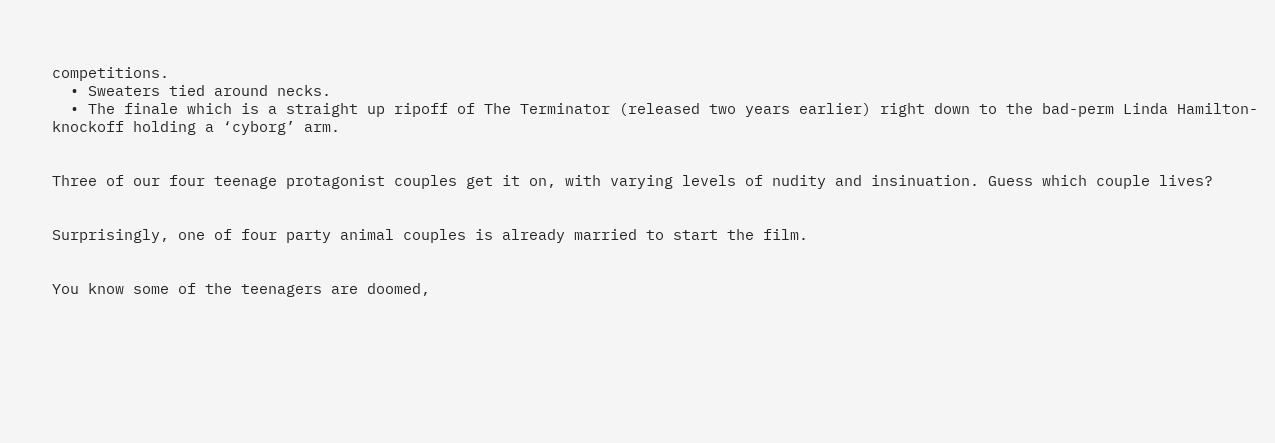competitions.
  • Sweaters tied around necks.
  • The finale which is a straight up ripoff of The Terminator (released two years earlier) right down to the bad-perm Linda Hamilton-knockoff holding a ‘cyborg’ arm.


Three of our four teenage protagonist couples get it on, with varying levels of nudity and insinuation. Guess which couple lives?


Surprisingly, one of four party animal couples is already married to start the film.


You know some of the teenagers are doomed,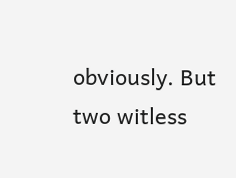obviously. But two witless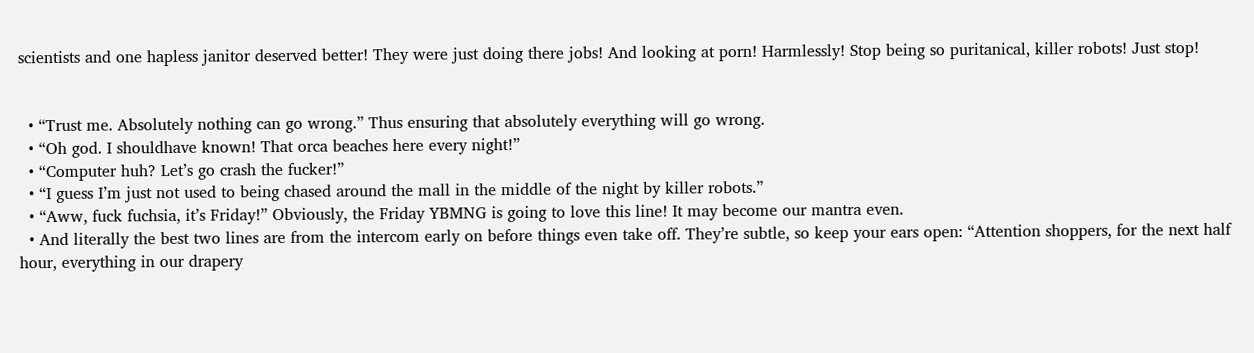scientists and one hapless janitor deserved better! They were just doing there jobs! And looking at porn! Harmlessly! Stop being so puritanical, killer robots! Just stop!


  • “Trust me. Absolutely nothing can go wrong.” Thus ensuring that absolutely everything will go wrong.
  • “Oh god. I shouldhave known! That orca beaches here every night!”
  • “Computer huh? Let’s go crash the fucker!”
  • “I guess I’m just not used to being chased around the mall in the middle of the night by killer robots.”
  • “Aww, fuck fuchsia, it’s Friday!” Obviously, the Friday YBMNG is going to love this line! It may become our mantra even.
  • And literally the best two lines are from the intercom early on before things even take off. They’re subtle, so keep your ears open: “Attention shoppers, for the next half hour, everything in our drapery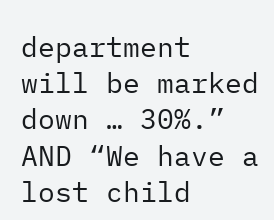department will be marked down … 30%.” AND “We have a lost child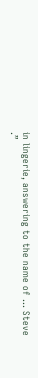in lingerie, answering to the name of … Steve .”